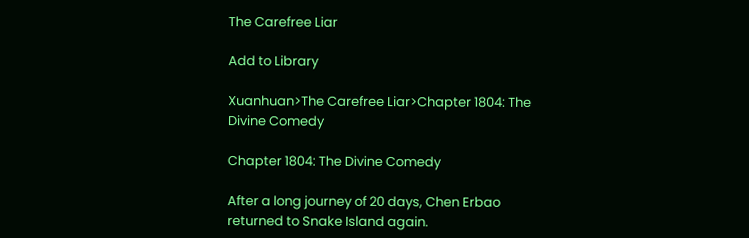The Carefree Liar

Add to Library

Xuanhuan>The Carefree Liar>Chapter 1804: The Divine Comedy

Chapter 1804: The Divine Comedy

After a long journey of 20 days, Chen Erbao returned to Snake Island again.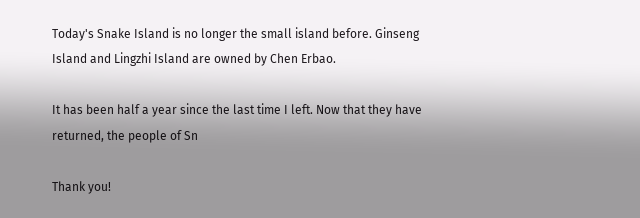Today's Snake Island is no longer the small island before. Ginseng Island and Lingzhi Island are owned by Chen Erbao.

It has been half a year since the last time I left. Now that they have returned, the people of Sn

Thank you!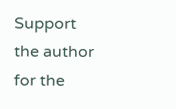Support the author for the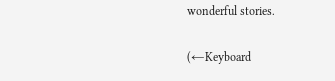wonderful stories.

(←Keyboard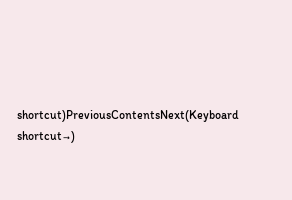shortcut)PreviousContentsNext(Keyboard shortcut→)